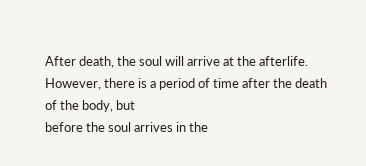After death, the soul will arrive at the afterlife. However, there is a period of time after the death of the body, but
before the soul arrives in the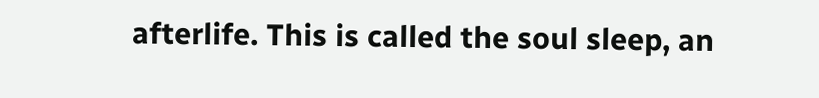afterlife. This is called the soul sleep, an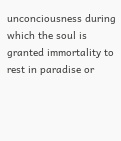unconciousness during which the soul is
granted immortality to rest in paradise or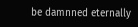be damnned eternally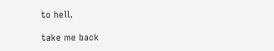to hell.

take me back